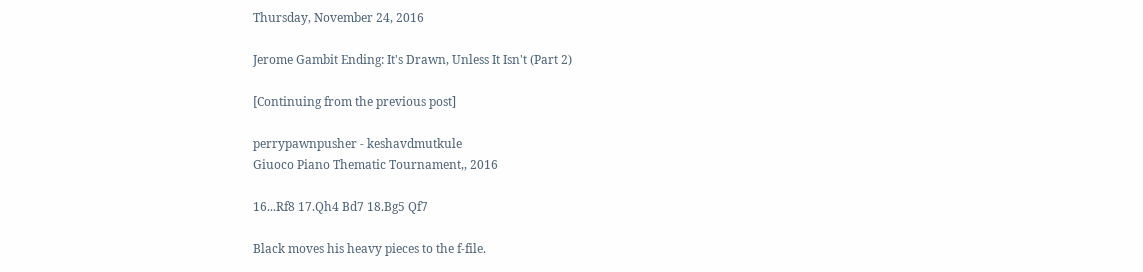Thursday, November 24, 2016

Jerome Gambit Ending: It's Drawn, Unless It Isn't (Part 2)

[Continuing from the previous post]

perrypawnpusher - keshavdmutkule
Giuoco Piano Thematic Tournament,, 2016

16...Rf8 17.Qh4 Bd7 18.Bg5 Qf7

Black moves his heavy pieces to the f-file.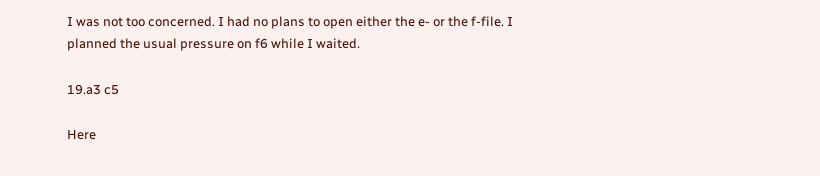I was not too concerned. I had no plans to open either the e- or the f-file. I planned the usual pressure on f6 while I waited.

19.a3 c5

Here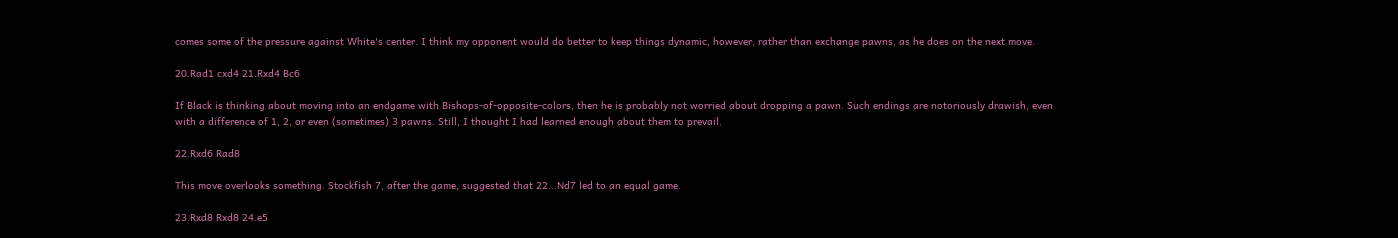comes some of the pressure against White's center. I think my opponent would do better to keep things dynamic, however, rather than exchange pawns, as he does on the next move.

20.Rad1 cxd4 21.Rxd4 Bc6

If Black is thinking about moving into an endgame with Bishops-of-opposite-colors, then he is probably not worried about dropping a pawn. Such endings are notoriously drawish, even with a difference of 1, 2, or even (sometimes) 3 pawns. Still, I thought I had learned enough about them to prevail.

22.Rxd6 Rad8

This move overlooks something. Stockfish 7, after the game, suggested that 22...Nd7 led to an equal game.

23.Rxd8 Rxd8 24.e5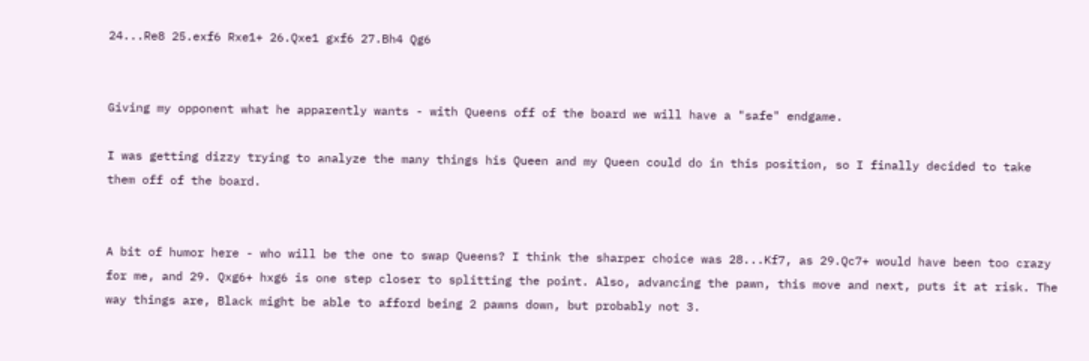24...Re8 25.exf6 Rxe1+ 26.Qxe1 gxf6 27.Bh4 Qg6


Giving my opponent what he apparently wants - with Queens off of the board we will have a "safe" endgame.

I was getting dizzy trying to analyze the many things his Queen and my Queen could do in this position, so I finally decided to take them off of the board.


A bit of humor here - who will be the one to swap Queens? I think the sharper choice was 28...Kf7, as 29.Qc7+ would have been too crazy for me, and 29. Qxg6+ hxg6 is one step closer to splitting the point. Also, advancing the pawn, this move and next, puts it at risk. The way things are, Black might be able to afford being 2 pawns down, but probably not 3.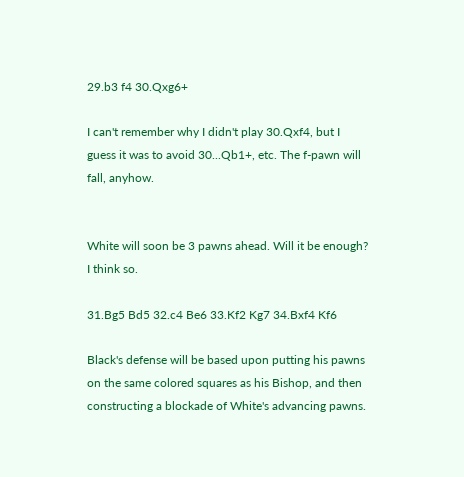29.b3 f4 30.Qxg6+

I can't remember why I didn't play 30.Qxf4, but I guess it was to avoid 30...Qb1+, etc. The f-pawn will fall, anyhow.


White will soon be 3 pawns ahead. Will it be enough? I think so.

31.Bg5 Bd5 32.c4 Be6 33.Kf2 Kg7 34.Bxf4 Kf6

Black's defense will be based upon putting his pawns on the same colored squares as his Bishop, and then constructing a blockade of White's advancing pawns.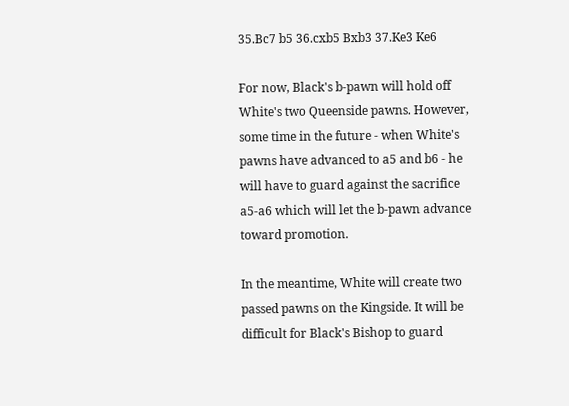35.Bc7 b5 36.cxb5 Bxb3 37.Ke3 Ke6

For now, Black's b-pawn will hold off White's two Queenside pawns. However, some time in the future - when White's pawns have advanced to a5 and b6 - he will have to guard against the sacrifice a5-a6 which will let the b-pawn advance toward promotion.

In the meantime, White will create two passed pawns on the Kingside. It will be difficult for Black's Bishop to guard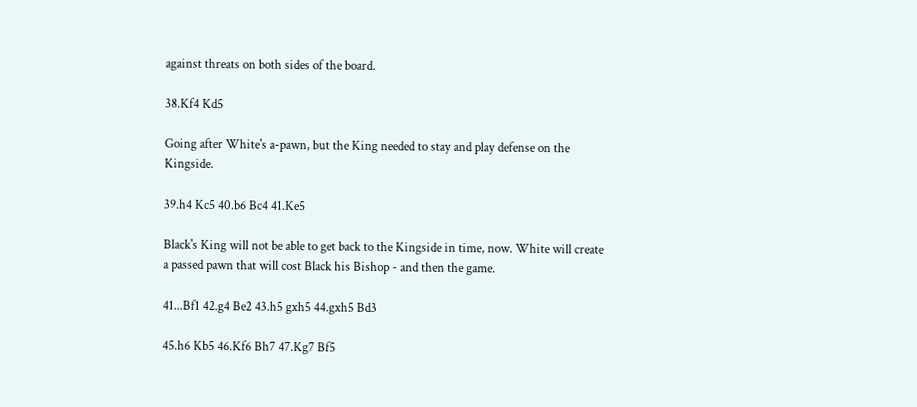against threats on both sides of the board.

38.Kf4 Kd5

Going after White's a-pawn, but the King needed to stay and play defense on the Kingside.

39.h4 Kc5 40.b6 Bc4 41.Ke5

Black's King will not be able to get back to the Kingside in time, now. White will create a passed pawn that will cost Black his Bishop - and then the game.

41...Bf1 42.g4 Be2 43.h5 gxh5 44.gxh5 Bd3

45.h6 Kb5 46.Kf6 Bh7 47.Kg7 Bf5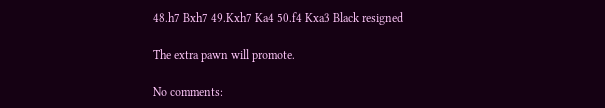48.h7 Bxh7 49.Kxh7 Ka4 50.f4 Kxa3 Black resigned

The extra pawn will promote.

No comments: